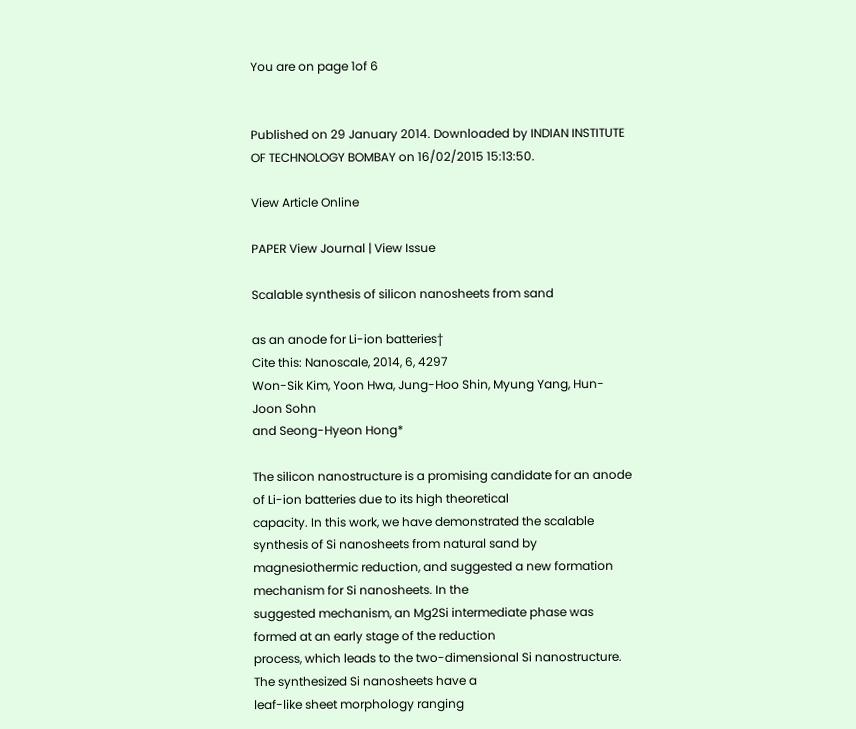You are on page 1of 6


Published on 29 January 2014. Downloaded by INDIAN INSTITUTE OF TECHNOLOGY BOMBAY on 16/02/2015 15:13:50.

View Article Online

PAPER View Journal | View Issue

Scalable synthesis of silicon nanosheets from sand

as an anode for Li-ion batteries†
Cite this: Nanoscale, 2014, 6, 4297
Won-Sik Kim, Yoon Hwa, Jung-Hoo Shin, Myung Yang, Hun-Joon Sohn
and Seong-Hyeon Hong*

The silicon nanostructure is a promising candidate for an anode of Li-ion batteries due to its high theoretical
capacity. In this work, we have demonstrated the scalable synthesis of Si nanosheets from natural sand by
magnesiothermic reduction, and suggested a new formation mechanism for Si nanosheets. In the
suggested mechanism, an Mg2Si intermediate phase was formed at an early stage of the reduction
process, which leads to the two-dimensional Si nanostructure. The synthesized Si nanosheets have a
leaf-like sheet morphology ranging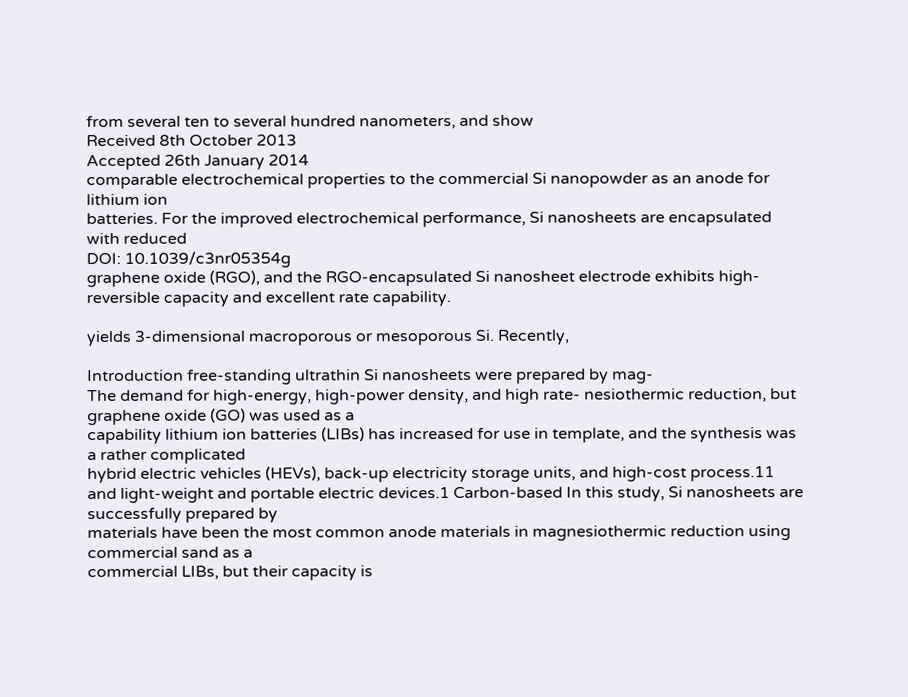from several ten to several hundred nanometers, and show
Received 8th October 2013
Accepted 26th January 2014
comparable electrochemical properties to the commercial Si nanopowder as an anode for lithium ion
batteries. For the improved electrochemical performance, Si nanosheets are encapsulated with reduced
DOI: 10.1039/c3nr05354g
graphene oxide (RGO), and the RGO-encapsulated Si nanosheet electrode exhibits high-reversible capacity and excellent rate capability.

yields 3-dimensional macroporous or mesoporous Si. Recently,

Introduction free-standing ultrathin Si nanosheets were prepared by mag-
The demand for high-energy, high-power density, and high rate- nesiothermic reduction, but graphene oxide (GO) was used as a
capability lithium ion batteries (LIBs) has increased for use in template, and the synthesis was a rather complicated
hybrid electric vehicles (HEVs), back-up electricity storage units, and high-cost process.11
and light-weight and portable electric devices.1 Carbon-based In this study, Si nanosheets are successfully prepared by
materials have been the most common anode materials in magnesiothermic reduction using commercial sand as a
commercial LIBs, but their capacity is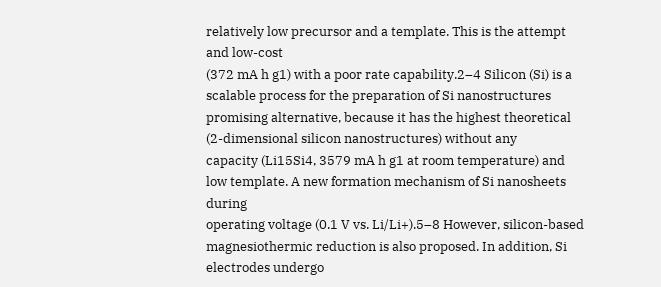relatively low precursor and a template. This is the attempt and low-cost
(372 mA h g1) with a poor rate capability.2–4 Silicon (Si) is a scalable process for the preparation of Si nanostructures
promising alternative, because it has the highest theoretical (2-dimensional silicon nanostructures) without any
capacity (Li15Si4, 3579 mA h g1 at room temperature) and low template. A new formation mechanism of Si nanosheets during
operating voltage (0.1 V vs. Li/Li+).5–8 However, silicon-based magnesiothermic reduction is also proposed. In addition, Si
electrodes undergo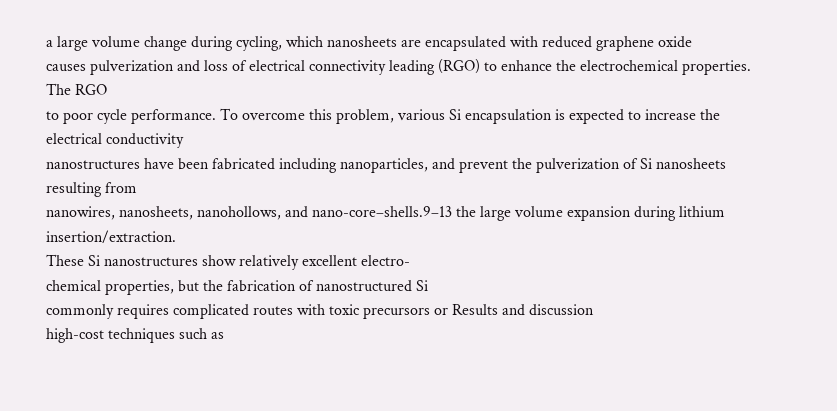a large volume change during cycling, which nanosheets are encapsulated with reduced graphene oxide
causes pulverization and loss of electrical connectivity leading (RGO) to enhance the electrochemical properties. The RGO
to poor cycle performance. To overcome this problem, various Si encapsulation is expected to increase the electrical conductivity
nanostructures have been fabricated including nanoparticles, and prevent the pulverization of Si nanosheets resulting from
nanowires, nanosheets, nanohollows, and nano-core–shells.9–13 the large volume expansion during lithium insertion/extraction.
These Si nanostructures show relatively excellent electro-
chemical properties, but the fabrication of nanostructured Si
commonly requires complicated routes with toxic precursors or Results and discussion
high-cost techniques such as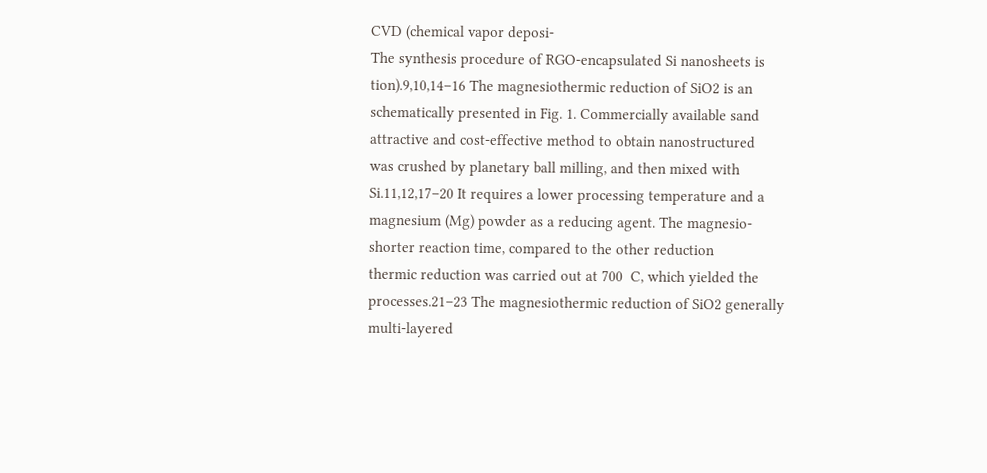CVD (chemical vapor deposi-
The synthesis procedure of RGO-encapsulated Si nanosheets is
tion).9,10,14–16 The magnesiothermic reduction of SiO2 is an
schematically presented in Fig. 1. Commercially available sand
attractive and cost-effective method to obtain nanostructured
was crushed by planetary ball milling, and then mixed with
Si.11,12,17–20 It requires a lower processing temperature and a
magnesium (Mg) powder as a reducing agent. The magnesio-
shorter reaction time, compared to the other reduction
thermic reduction was carried out at 700  C, which yielded the
processes.21–23 The magnesiothermic reduction of SiO2 generally
multi-layered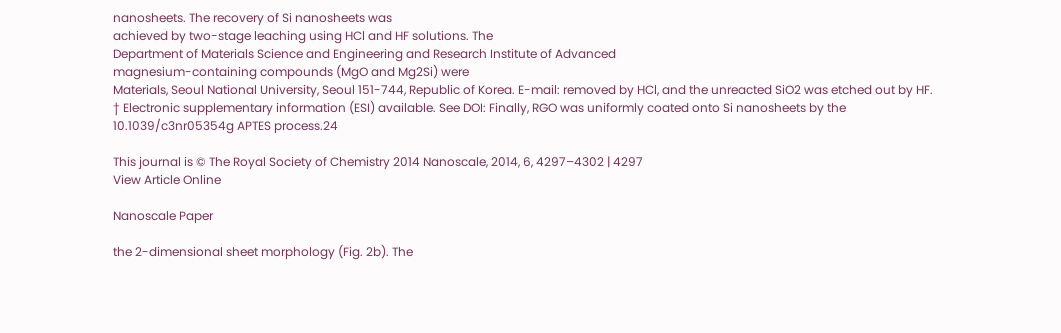nanosheets. The recovery of Si nanosheets was
achieved by two-stage leaching using HCl and HF solutions. The
Department of Materials Science and Engineering and Research Institute of Advanced
magnesium-containing compounds (MgO and Mg2Si) were
Materials, Seoul National University, Seoul 151-744, Republic of Korea. E-mail: removed by HCl, and the unreacted SiO2 was etched out by HF.
† Electronic supplementary information (ESI) available. See DOI: Finally, RGO was uniformly coated onto Si nanosheets by the
10.1039/c3nr05354g APTES process.24

This journal is © The Royal Society of Chemistry 2014 Nanoscale, 2014, 6, 4297–4302 | 4297
View Article Online

Nanoscale Paper

the 2-dimensional sheet morphology (Fig. 2b). The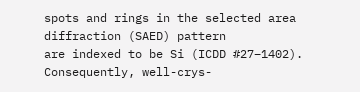spots and rings in the selected area diffraction (SAED) pattern
are indexed to be Si (ICDD #27–1402). Consequently, well-crys-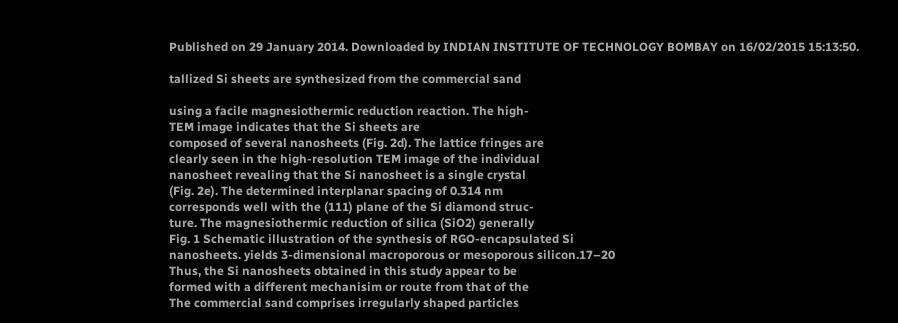Published on 29 January 2014. Downloaded by INDIAN INSTITUTE OF TECHNOLOGY BOMBAY on 16/02/2015 15:13:50.

tallized Si sheets are synthesized from the commercial sand

using a facile magnesiothermic reduction reaction. The high-
TEM image indicates that the Si sheets are
composed of several nanosheets (Fig. 2d). The lattice fringes are
clearly seen in the high-resolution TEM image of the individual
nanosheet revealing that the Si nanosheet is a single crystal
(Fig. 2e). The determined interplanar spacing of 0.314 nm
corresponds well with the (111) plane of the Si diamond struc-
ture. The magnesiothermic reduction of silica (SiO2) generally
Fig. 1 Schematic illustration of the synthesis of RGO-encapsulated Si
nanosheets. yields 3-dimensional macroporous or mesoporous silicon.17–20
Thus, the Si nanosheets obtained in this study appear to be
formed with a different mechanisim or route from that of the
The commercial sand comprises irregularly shaped particles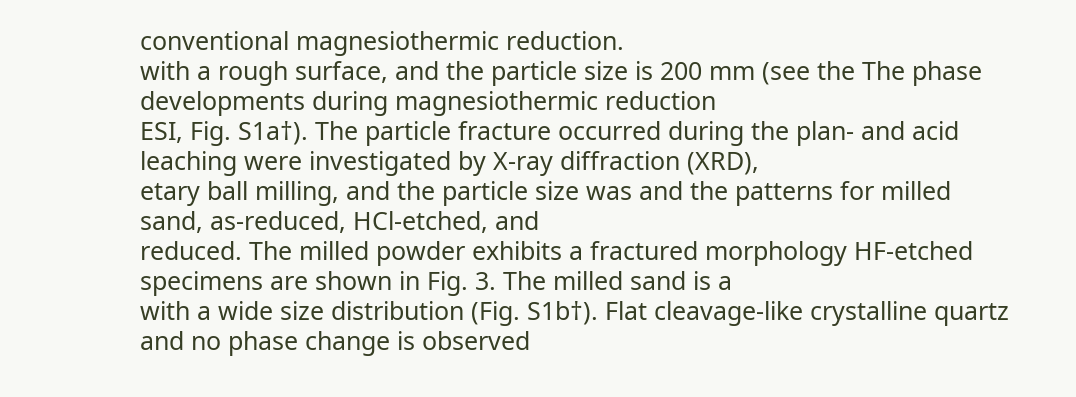conventional magnesiothermic reduction.
with a rough surface, and the particle size is 200 mm (see the The phase developments during magnesiothermic reduction
ESI, Fig. S1a†). The particle fracture occurred during the plan- and acid leaching were investigated by X-ray diffraction (XRD),
etary ball milling, and the particle size was and the patterns for milled sand, as-reduced, HCl-etched, and
reduced. The milled powder exhibits a fractured morphology HF-etched specimens are shown in Fig. 3. The milled sand is a
with a wide size distribution (Fig. S1b†). Flat cleavage-like crystalline quartz and no phase change is observed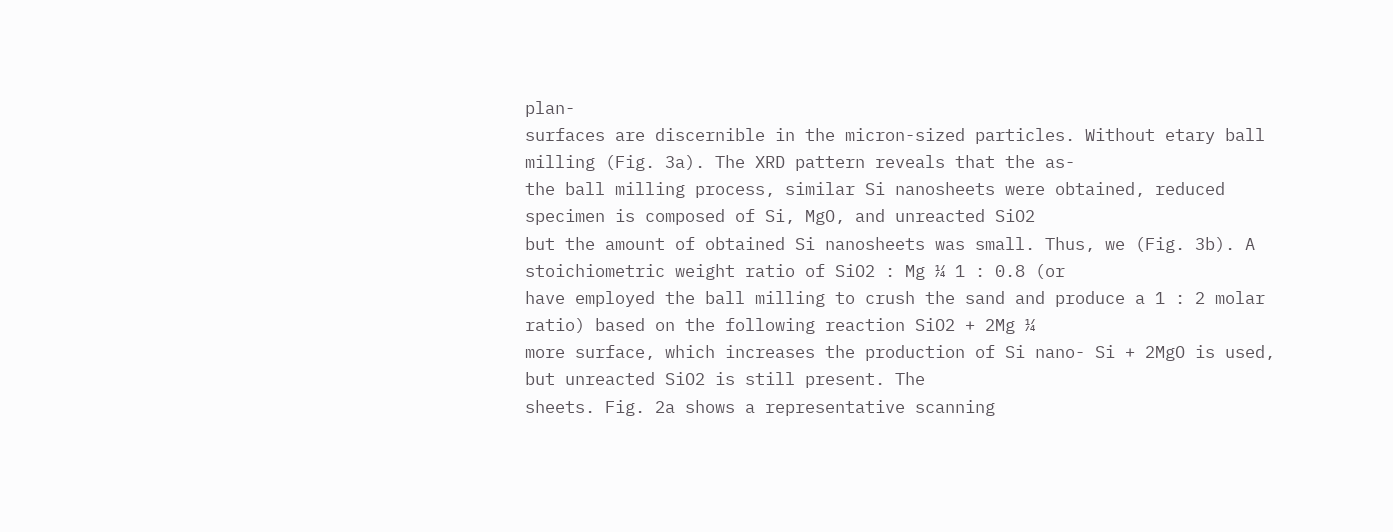plan-
surfaces are discernible in the micron-sized particles. Without etary ball milling (Fig. 3a). The XRD pattern reveals that the as-
the ball milling process, similar Si nanosheets were obtained, reduced specimen is composed of Si, MgO, and unreacted SiO2
but the amount of obtained Si nanosheets was small. Thus, we (Fig. 3b). A stoichiometric weight ratio of SiO2 : Mg ¼ 1 : 0.8 (or
have employed the ball milling to crush the sand and produce a 1 : 2 molar ratio) based on the following reaction SiO2 + 2Mg ¼
more surface, which increases the production of Si nano- Si + 2MgO is used, but unreacted SiO2 is still present. The
sheets. Fig. 2a shows a representative scanning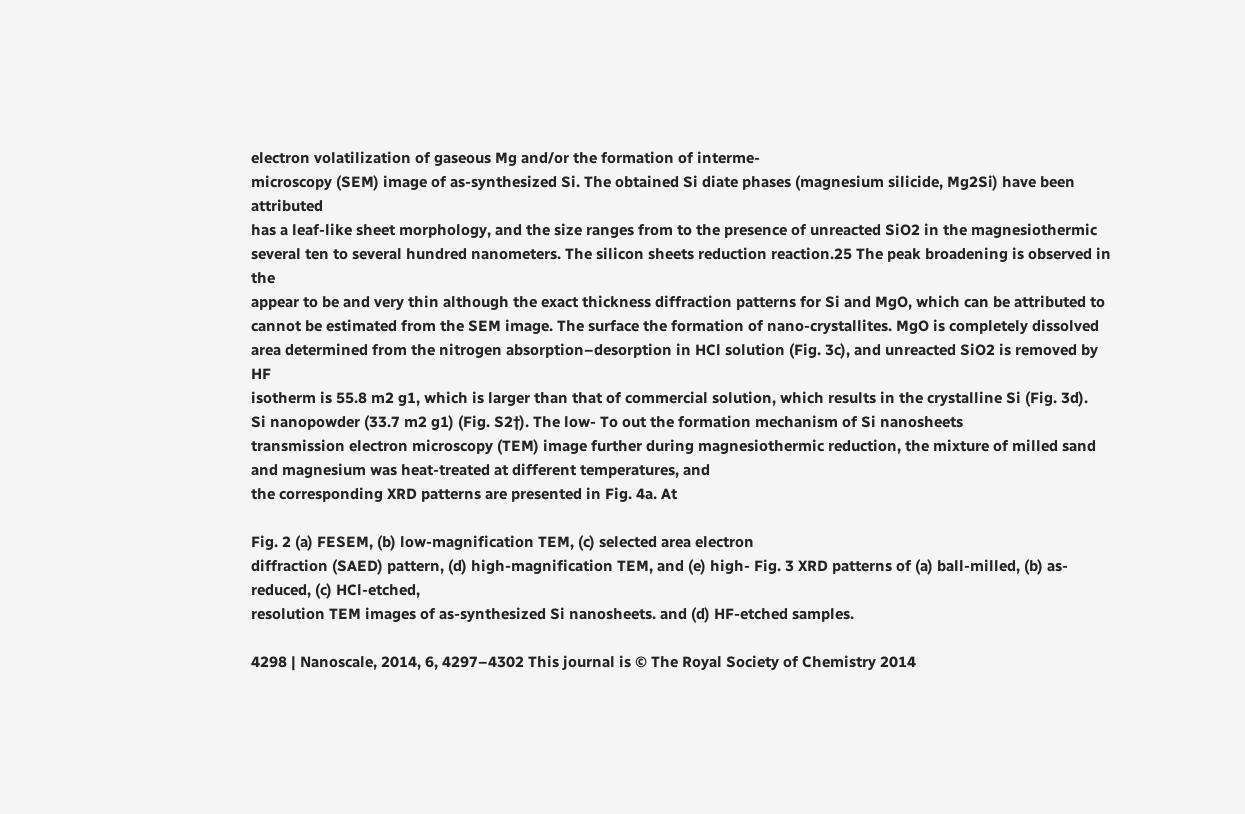electron volatilization of gaseous Mg and/or the formation of interme-
microscopy (SEM) image of as-synthesized Si. The obtained Si diate phases (magnesium silicide, Mg2Si) have been attributed
has a leaf-like sheet morphology, and the size ranges from to the presence of unreacted SiO2 in the magnesiothermic
several ten to several hundred nanometers. The silicon sheets reduction reaction.25 The peak broadening is observed in the
appear to be and very thin although the exact thickness diffraction patterns for Si and MgO, which can be attributed to
cannot be estimated from the SEM image. The surface the formation of nano-crystallites. MgO is completely dissolved
area determined from the nitrogen absorption–desorption in HCl solution (Fig. 3c), and unreacted SiO2 is removed by HF
isotherm is 55.8 m2 g1, which is larger than that of commercial solution, which results in the crystalline Si (Fig. 3d).
Si nanopowder (33.7 m2 g1) (Fig. S2†). The low- To out the formation mechanism of Si nanosheets
transmission electron microscopy (TEM) image further during magnesiothermic reduction, the mixture of milled sand
and magnesium was heat-treated at different temperatures, and
the corresponding XRD patterns are presented in Fig. 4a. At

Fig. 2 (a) FESEM, (b) low-magnification TEM, (c) selected area electron
diffraction (SAED) pattern, (d) high-magnification TEM, and (e) high- Fig. 3 XRD patterns of (a) ball-milled, (b) as-reduced, (c) HCl-etched,
resolution TEM images of as-synthesized Si nanosheets. and (d) HF-etched samples.

4298 | Nanoscale, 2014, 6, 4297–4302 This journal is © The Royal Society of Chemistry 2014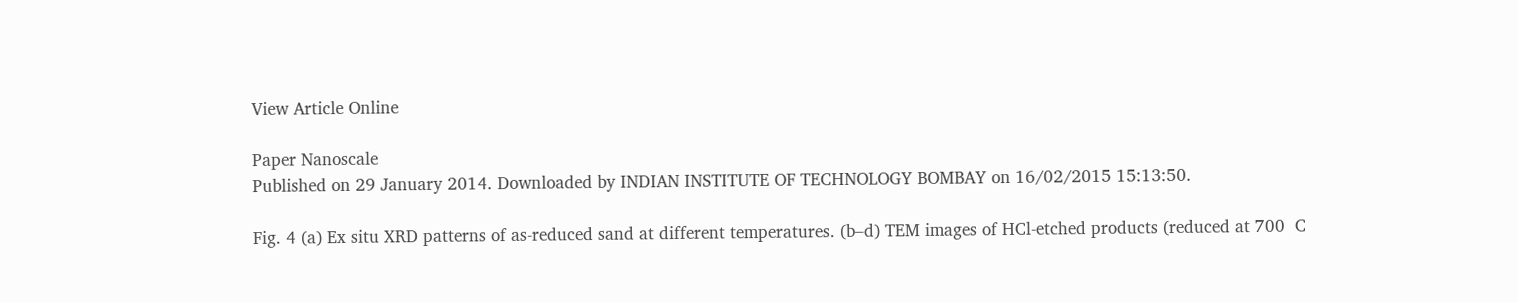View Article Online

Paper Nanoscale
Published on 29 January 2014. Downloaded by INDIAN INSTITUTE OF TECHNOLOGY BOMBAY on 16/02/2015 15:13:50.

Fig. 4 (a) Ex situ XRD patterns of as-reduced sand at different temperatures. (b–d) TEM images of HCl-etched products (reduced at 700  C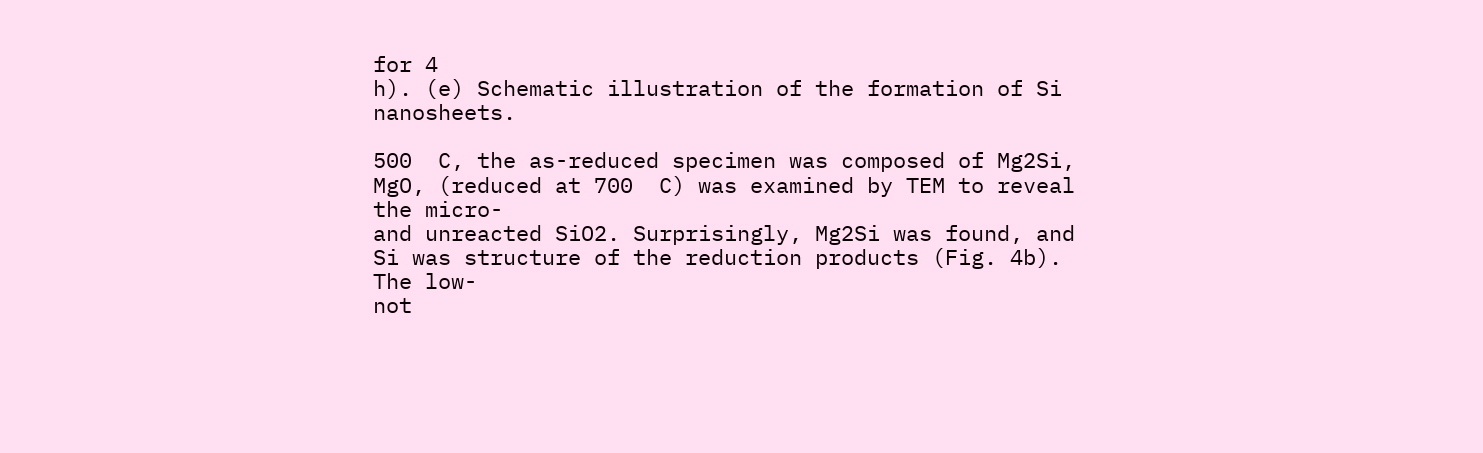for 4
h). (e) Schematic illustration of the formation of Si nanosheets.

500  C, the as-reduced specimen was composed of Mg2Si, MgO, (reduced at 700  C) was examined by TEM to reveal the micro-
and unreacted SiO2. Surprisingly, Mg2Si was found, and Si was structure of the reduction products (Fig. 4b). The low-
not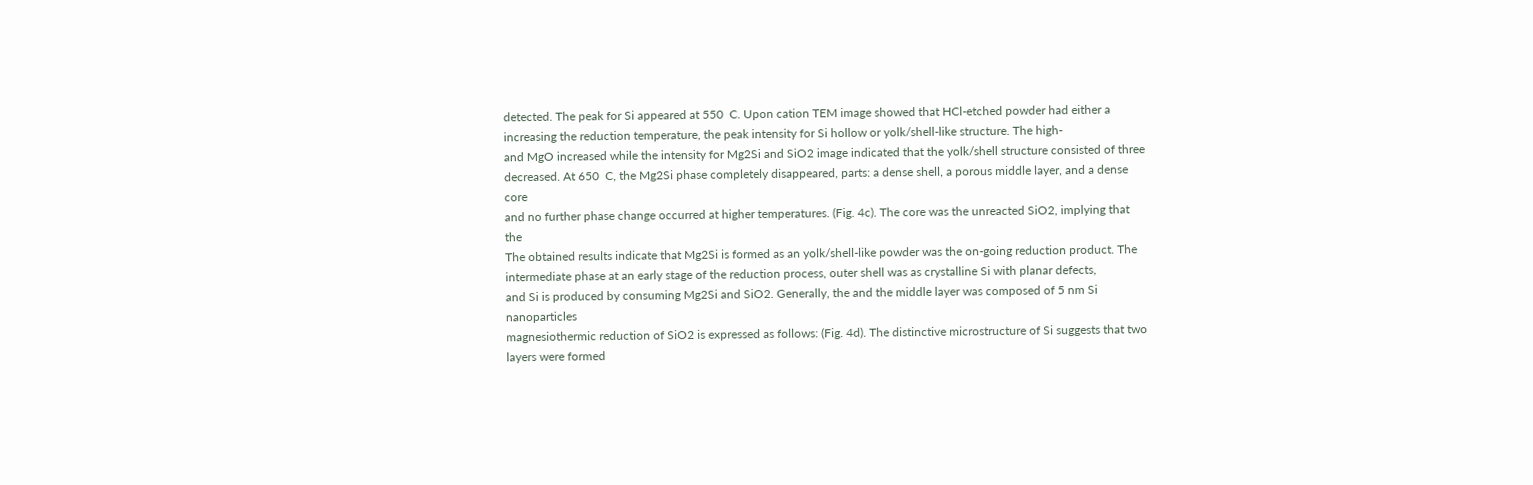detected. The peak for Si appeared at 550  C. Upon cation TEM image showed that HCl-etched powder had either a
increasing the reduction temperature, the peak intensity for Si hollow or yolk/shell-like structure. The high-
and MgO increased while the intensity for Mg2Si and SiO2 image indicated that the yolk/shell structure consisted of three
decreased. At 650  C, the Mg2Si phase completely disappeared, parts: a dense shell, a porous middle layer, and a dense core
and no further phase change occurred at higher temperatures. (Fig. 4c). The core was the unreacted SiO2, implying that the
The obtained results indicate that Mg2Si is formed as an yolk/shell-like powder was the on-going reduction product. The
intermediate phase at an early stage of the reduction process, outer shell was as crystalline Si with planar defects,
and Si is produced by consuming Mg2Si and SiO2. Generally, the and the middle layer was composed of 5 nm Si nanoparticles
magnesiothermic reduction of SiO2 is expressed as follows: (Fig. 4d). The distinctive microstructure of Si suggests that two
layers were formed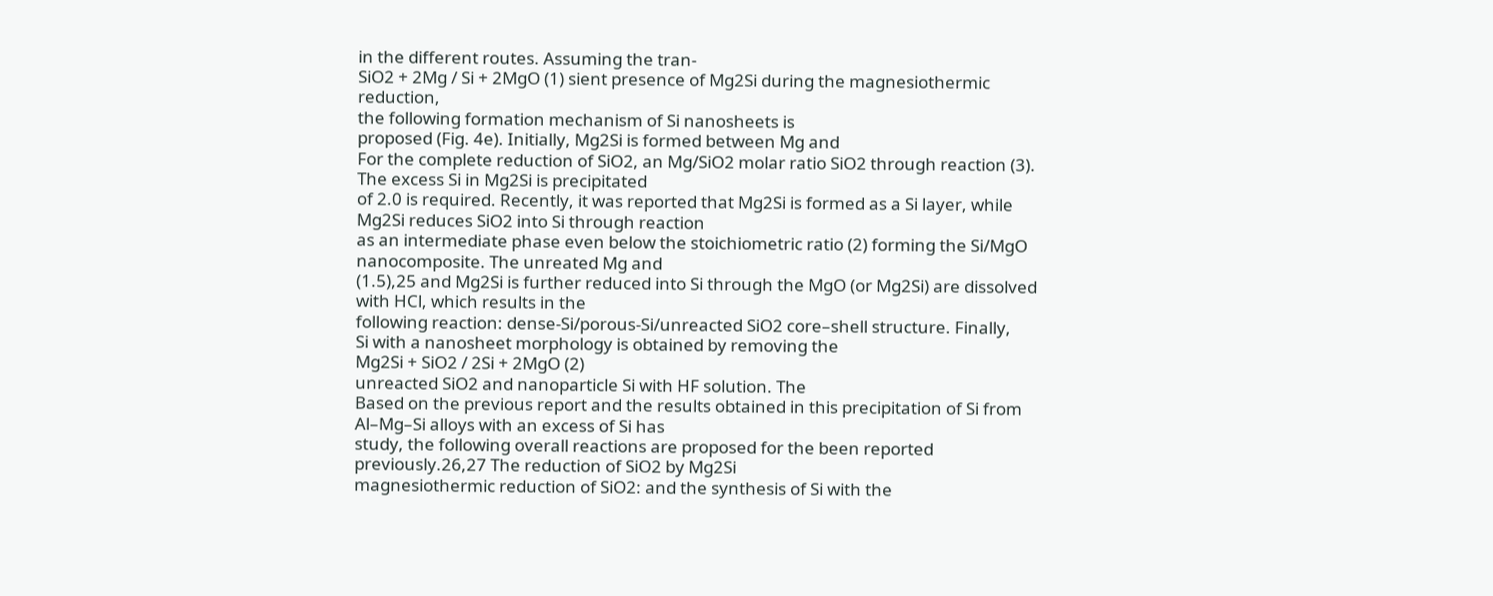in the different routes. Assuming the tran-
SiO2 + 2Mg / Si + 2MgO (1) sient presence of Mg2Si during the magnesiothermic reduction,
the following formation mechanism of Si nanosheets is
proposed (Fig. 4e). Initially, Mg2Si is formed between Mg and
For the complete reduction of SiO2, an Mg/SiO2 molar ratio SiO2 through reaction (3). The excess Si in Mg2Si is precipitated
of 2.0 is required. Recently, it was reported that Mg2Si is formed as a Si layer, while Mg2Si reduces SiO2 into Si through reaction
as an intermediate phase even below the stoichiometric ratio (2) forming the Si/MgO nanocomposite. The unreated Mg and
(1.5),25 and Mg2Si is further reduced into Si through the MgO (or Mg2Si) are dissolved with HCl, which results in the
following reaction: dense-Si/porous-Si/unreacted SiO2 core–shell structure. Finally,
Si with a nanosheet morphology is obtained by removing the
Mg2Si + SiO2 / 2Si + 2MgO (2)
unreacted SiO2 and nanoparticle Si with HF solution. The
Based on the previous report and the results obtained in this precipitation of Si from Al–Mg–Si alloys with an excess of Si has
study, the following overall reactions are proposed for the been reported previously.26,27 The reduction of SiO2 by Mg2Si
magnesiothermic reduction of SiO2: and the synthesis of Si with the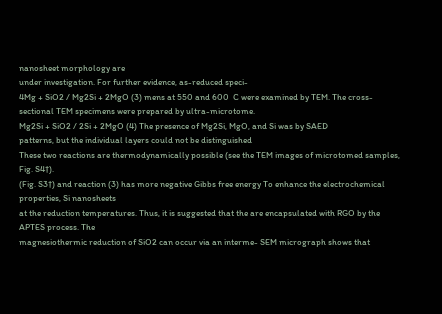nanosheet morphology are
under investigation. For further evidence, as-reduced speci-
4Mg + SiO2 / Mg2Si + 2MgO (3) mens at 550 and 600  C were examined by TEM. The cross-
sectional TEM specimens were prepared by ultra-microtome.
Mg2Si + SiO2 / 2Si + 2MgO (4) The presence of Mg2Si, MgO, and Si was by SAED
patterns, but the individual layers could not be distinguished
These two reactions are thermodynamically possible (see the TEM images of microtomed samples, Fig. S4†).
(Fig. S3†) and reaction (3) has more negative Gibbs free energy To enhance the electrochemical properties, Si nanosheets
at the reduction temperatures. Thus, it is suggested that the are encapsulated with RGO by the APTES process. The
magnesiothermic reduction of SiO2 can occur via an interme- SEM micrograph shows that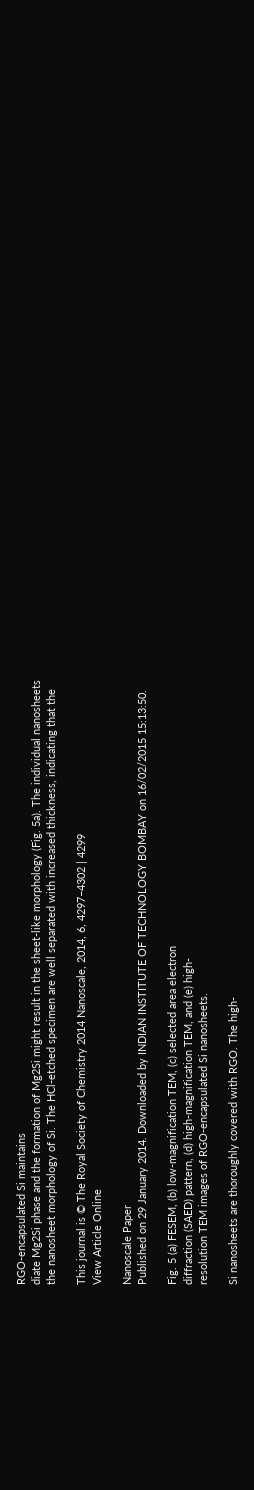RGO-encapsulated Si maintains
diate Mg2Si phase and the formation of Mg2Si might result in the sheet-like morphology (Fig. 5a). The individual nanosheets
the nanosheet morphology of Si. The HCl-etched specimen are well separated with increased thickness, indicating that the

This journal is © The Royal Society of Chemistry 2014 Nanoscale, 2014, 6, 4297–4302 | 4299
View Article Online

Nanoscale Paper
Published on 29 January 2014. Downloaded by INDIAN INSTITUTE OF TECHNOLOGY BOMBAY on 16/02/2015 15:13:50.

Fig. 5 (a) FESEM, (b) low-magnification TEM, (c) selected area electron
diffraction (SAED) pattern, (d) high-magnification TEM, and (e) high-
resolution TEM images of RGO-encapsulated Si nanosheets.

Si nanosheets are thoroughly covered with RGO. The high-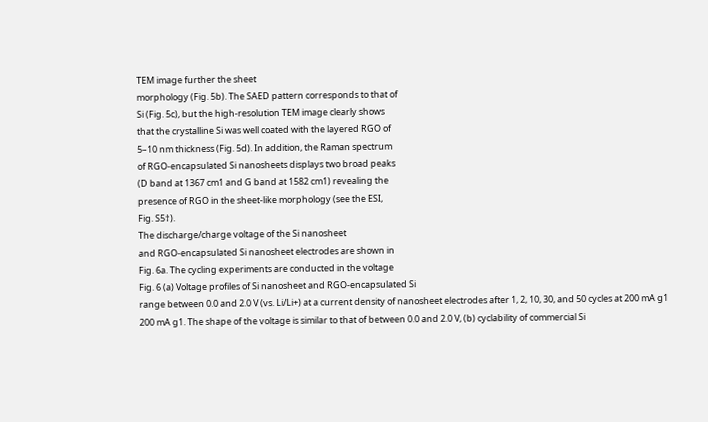TEM image further the sheet
morphology (Fig. 5b). The SAED pattern corresponds to that of
Si (Fig. 5c), but the high-resolution TEM image clearly shows
that the crystalline Si was well coated with the layered RGO of
5–10 nm thickness (Fig. 5d). In addition, the Raman spectrum
of RGO-encapsulated Si nanosheets displays two broad peaks
(D band at 1367 cm1 and G band at 1582 cm1) revealing the
presence of RGO in the sheet-like morphology (see the ESI,
Fig. S5†).
The discharge/charge voltage of the Si nanosheet
and RGO-encapsulated Si nanosheet electrodes are shown in
Fig. 6a. The cycling experiments are conducted in the voltage
Fig. 6 (a) Voltage profiles of Si nanosheet and RGO-encapsulated Si
range between 0.0 and 2.0 V (vs. Li/Li+) at a current density of nanosheet electrodes after 1, 2, 10, 30, and 50 cycles at 200 mA g1
200 mA g1. The shape of the voltage is similar to that of between 0.0 and 2.0 V, (b) cyclability of commercial Si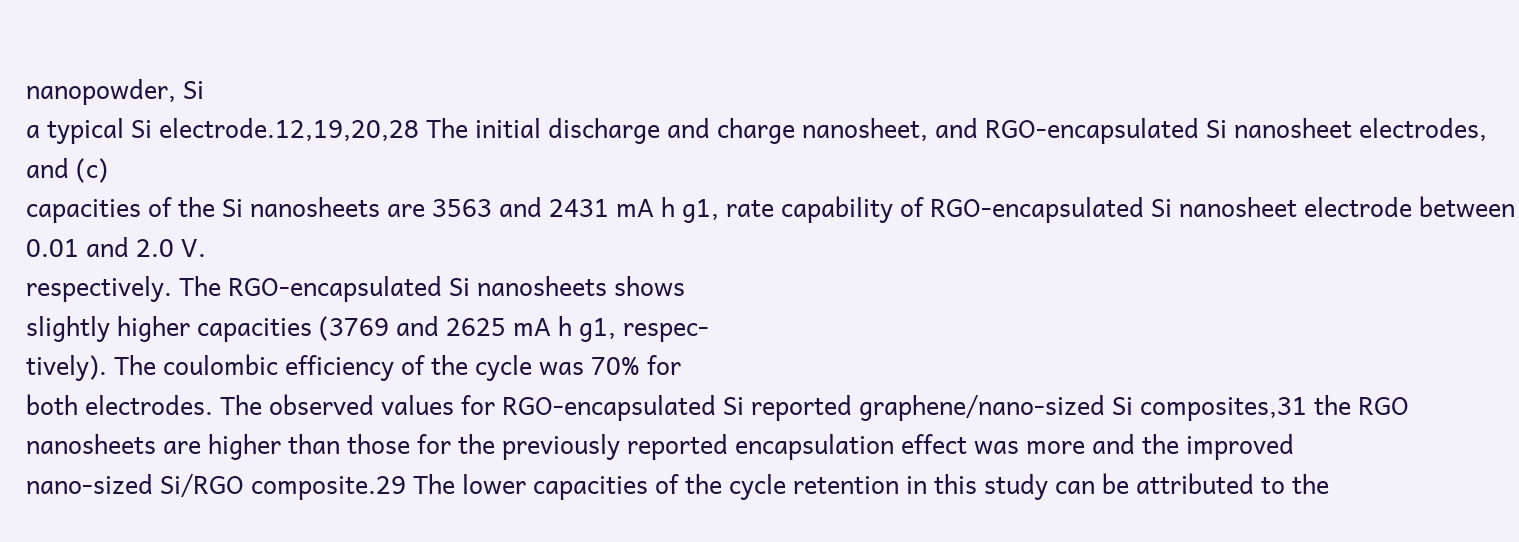nanopowder, Si
a typical Si electrode.12,19,20,28 The initial discharge and charge nanosheet, and RGO-encapsulated Si nanosheet electrodes, and (c)
capacities of the Si nanosheets are 3563 and 2431 mA h g1, rate capability of RGO-encapsulated Si nanosheet electrode between
0.01 and 2.0 V.
respectively. The RGO-encapsulated Si nanosheets shows
slightly higher capacities (3769 and 2625 mA h g1, respec-
tively). The coulombic efficiency of the cycle was 70% for
both electrodes. The observed values for RGO-encapsulated Si reported graphene/nano-sized Si composites,31 the RGO
nanosheets are higher than those for the previously reported encapsulation effect was more and the improved
nano-sized Si/RGO composite.29 The lower capacities of the cycle retention in this study can be attributed to the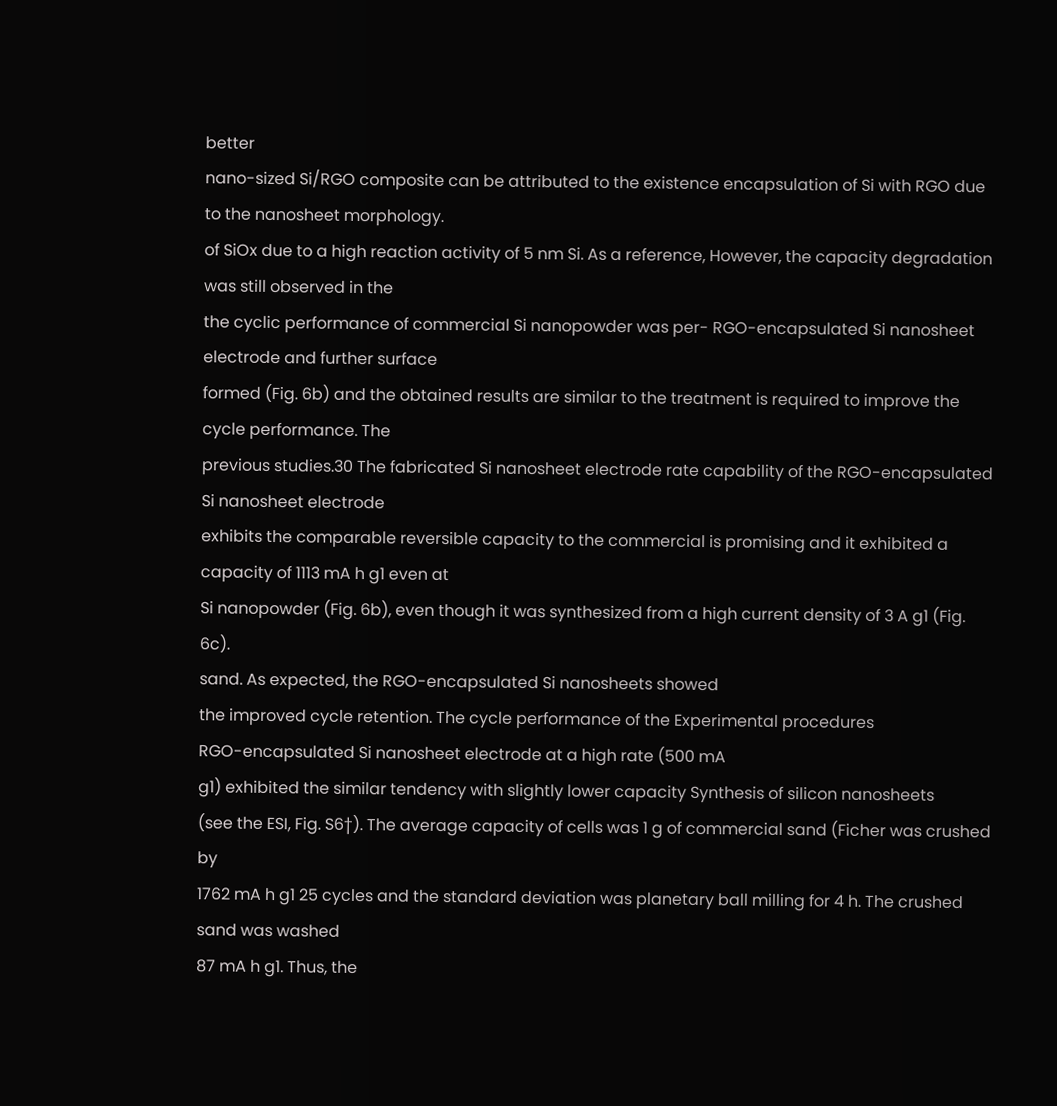better
nano-sized Si/RGO composite can be attributed to the existence encapsulation of Si with RGO due to the nanosheet morphology.
of SiOx due to a high reaction activity of 5 nm Si. As a reference, However, the capacity degradation was still observed in the
the cyclic performance of commercial Si nanopowder was per- RGO-encapsulated Si nanosheet electrode and further surface
formed (Fig. 6b) and the obtained results are similar to the treatment is required to improve the cycle performance. The
previous studies.30 The fabricated Si nanosheet electrode rate capability of the RGO-encapsulated Si nanosheet electrode
exhibits the comparable reversible capacity to the commercial is promising and it exhibited a capacity of 1113 mA h g1 even at
Si nanopowder (Fig. 6b), even though it was synthesized from a high current density of 3 A g1 (Fig. 6c).
sand. As expected, the RGO-encapsulated Si nanosheets showed
the improved cycle retention. The cycle performance of the Experimental procedures
RGO-encapsulated Si nanosheet electrode at a high rate (500 mA
g1) exhibited the similar tendency with slightly lower capacity Synthesis of silicon nanosheets
(see the ESI, Fig. S6†). The average capacity of cells was 1 g of commercial sand (Ficher was crushed by
1762 mA h g1 25 cycles and the standard deviation was planetary ball milling for 4 h. The crushed sand was washed
87 mA h g1. Thus, the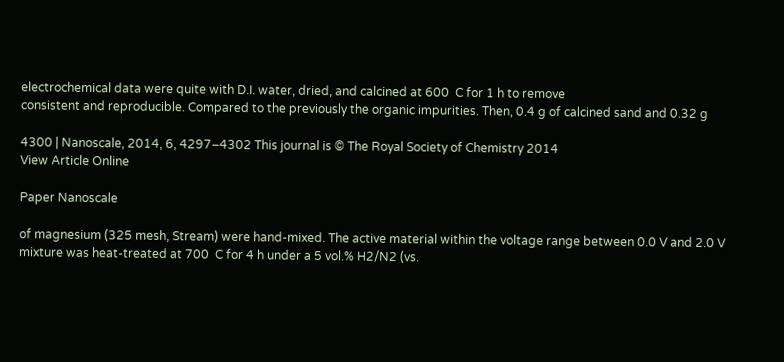electrochemical data were quite with D.I. water, dried, and calcined at 600  C for 1 h to remove
consistent and reproducible. Compared to the previously the organic impurities. Then, 0.4 g of calcined sand and 0.32 g

4300 | Nanoscale, 2014, 6, 4297–4302 This journal is © The Royal Society of Chemistry 2014
View Article Online

Paper Nanoscale

of magnesium (325 mesh, Stream) were hand-mixed. The active material within the voltage range between 0.0 V and 2.0 V
mixture was heat-treated at 700  C for 4 h under a 5 vol.% H2/N2 (vs.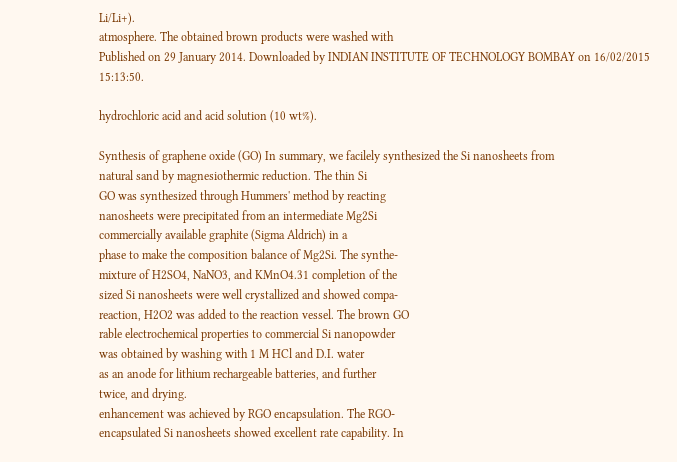Li/Li+).
atmosphere. The obtained brown products were washed with
Published on 29 January 2014. Downloaded by INDIAN INSTITUTE OF TECHNOLOGY BOMBAY on 16/02/2015 15:13:50.

hydrochloric acid and acid solution (10 wt%).

Synthesis of graphene oxide (GO) In summary, we facilely synthesized the Si nanosheets from
natural sand by magnesiothermic reduction. The thin Si
GO was synthesized through Hummers' method by reacting
nanosheets were precipitated from an intermediate Mg2Si
commercially available graphite (Sigma Aldrich) in a
phase to make the composition balance of Mg2Si. The synthe-
mixture of H2SO4, NaNO3, and KMnO4.31 completion of the
sized Si nanosheets were well crystallized and showed compa-
reaction, H2O2 was added to the reaction vessel. The brown GO
rable electrochemical properties to commercial Si nanopowder
was obtained by washing with 1 M HCl and D.I. water
as an anode for lithium rechargeable batteries, and further
twice, and drying.
enhancement was achieved by RGO encapsulation. The RGO-
encapsulated Si nanosheets showed excellent rate capability. In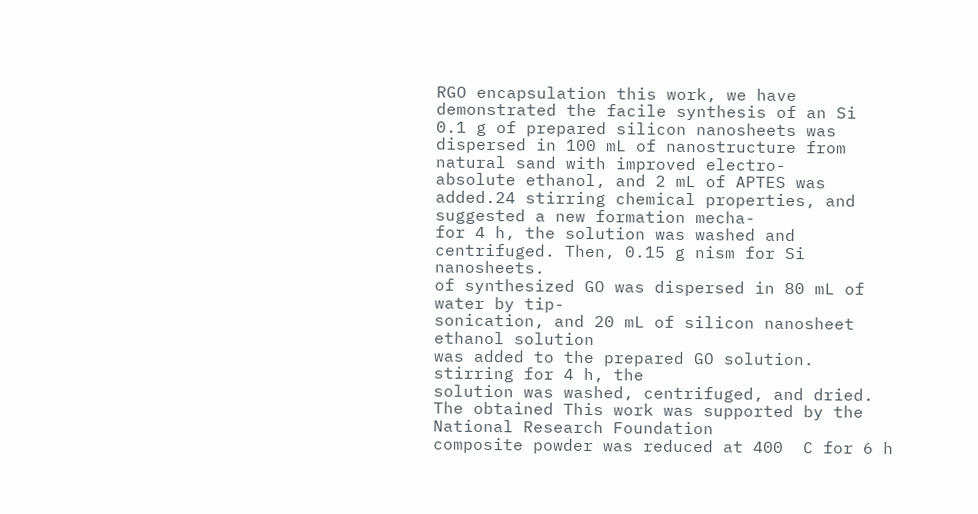RGO encapsulation this work, we have demonstrated the facile synthesis of an Si
0.1 g of prepared silicon nanosheets was dispersed in 100 mL of nanostructure from natural sand with improved electro-
absolute ethanol, and 2 mL of APTES was added.24 stirring chemical properties, and suggested a new formation mecha-
for 4 h, the solution was washed and centrifuged. Then, 0.15 g nism for Si nanosheets.
of synthesized GO was dispersed in 80 mL of water by tip-
sonication, and 20 mL of silicon nanosheet ethanol solution
was added to the prepared GO solution. stirring for 4 h, the
solution was washed, centrifuged, and dried. The obtained This work was supported by the National Research Foundation
composite powder was reduced at 400  C for 6 h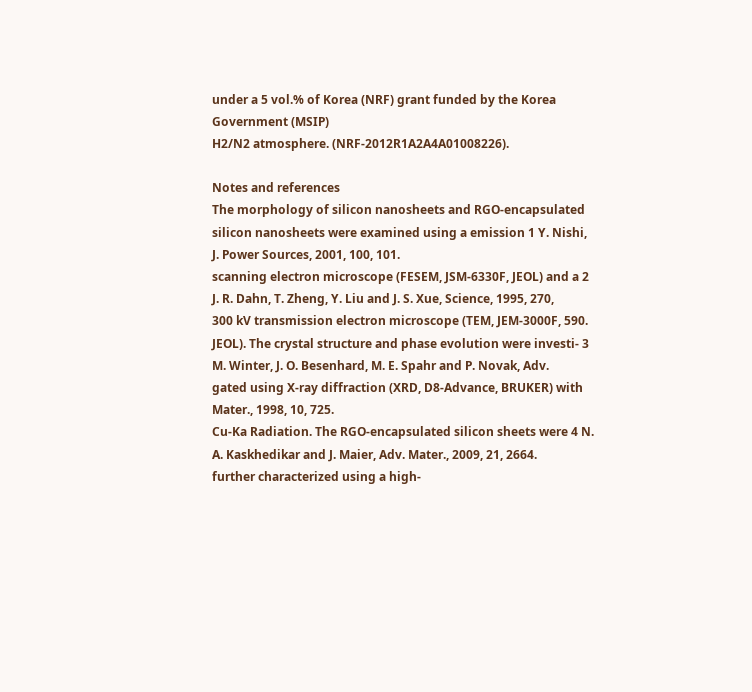under a 5 vol.% of Korea (NRF) grant funded by the Korea Government (MSIP)
H2/N2 atmosphere. (NRF-2012R1A2A4A01008226).

Notes and references
The morphology of silicon nanosheets and RGO-encapsulated
silicon nanosheets were examined using a emission 1 Y. Nishi, J. Power Sources, 2001, 100, 101.
scanning electron microscope (FESEM, JSM-6330F, JEOL) and a 2 J. R. Dahn, T. Zheng, Y. Liu and J. S. Xue, Science, 1995, 270,
300 kV transmission electron microscope (TEM, JEM-3000F, 590.
JEOL). The crystal structure and phase evolution were investi- 3 M. Winter, J. O. Besenhard, M. E. Spahr and P. Novak, Adv.
gated using X-ray diffraction (XRD, D8-Advance, BRUKER) with Mater., 1998, 10, 725.
Cu-Ka Radiation. The RGO-encapsulated silicon sheets were 4 N. A. Kaskhedikar and J. Maier, Adv. Mater., 2009, 21, 2664.
further characterized using a high-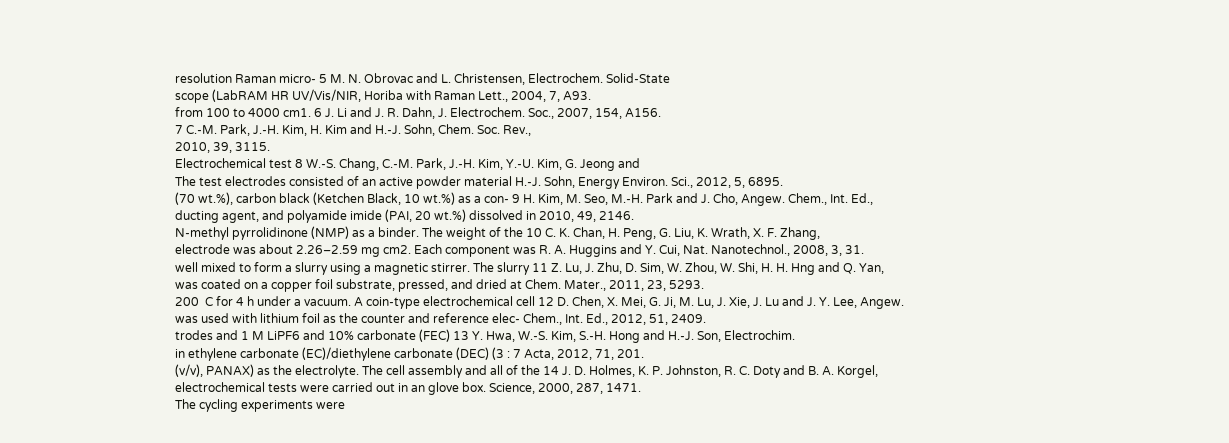resolution Raman micro- 5 M. N. Obrovac and L. Christensen, Electrochem. Solid-State
scope (LabRAM HR UV/Vis/NIR, Horiba with Raman Lett., 2004, 7, A93.
from 100 to 4000 cm1. 6 J. Li and J. R. Dahn, J. Electrochem. Soc., 2007, 154, A156.
7 C.-M. Park, J.-H. Kim, H. Kim and H.-J. Sohn, Chem. Soc. Rev.,
2010, 39, 3115.
Electrochemical test 8 W.-S. Chang, C.-M. Park, J.-H. Kim, Y.-U. Kim, G. Jeong and
The test electrodes consisted of an active powder material H.-J. Sohn, Energy Environ. Sci., 2012, 5, 6895.
(70 wt.%), carbon black (Ketchen Black, 10 wt.%) as a con- 9 H. Kim, M. Seo, M.-H. Park and J. Cho, Angew. Chem., Int. Ed.,
ducting agent, and polyamide imide (PAI, 20 wt.%) dissolved in 2010, 49, 2146.
N-methyl pyrrolidinone (NMP) as a binder. The weight of the 10 C. K. Chan, H. Peng, G. Liu, K. Wrath, X. F. Zhang,
electrode was about 2.26–2.59 mg cm2. Each component was R. A. Huggins and Y. Cui, Nat. Nanotechnol., 2008, 3, 31.
well mixed to form a slurry using a magnetic stirrer. The slurry 11 Z. Lu, J. Zhu, D. Sim, W. Zhou, W. Shi, H. H. Hng and Q. Yan,
was coated on a copper foil substrate, pressed, and dried at Chem. Mater., 2011, 23, 5293.
200  C for 4 h under a vacuum. A coin-type electrochemical cell 12 D. Chen, X. Mei, G. Ji, M. Lu, J. Xie, J. Lu and J. Y. Lee, Angew.
was used with lithium foil as the counter and reference elec- Chem., Int. Ed., 2012, 51, 2409.
trodes and 1 M LiPF6 and 10% carbonate (FEC) 13 Y. Hwa, W.-S. Kim, S.-H. Hong and H.-J. Son, Electrochim.
in ethylene carbonate (EC)/diethylene carbonate (DEC) (3 : 7 Acta, 2012, 71, 201.
(v/v), PANAX) as the electrolyte. The cell assembly and all of the 14 J. D. Holmes, K. P. Johnston, R. C. Doty and B. A. Korgel,
electrochemical tests were carried out in an glove box. Science, 2000, 287, 1471.
The cycling experiments were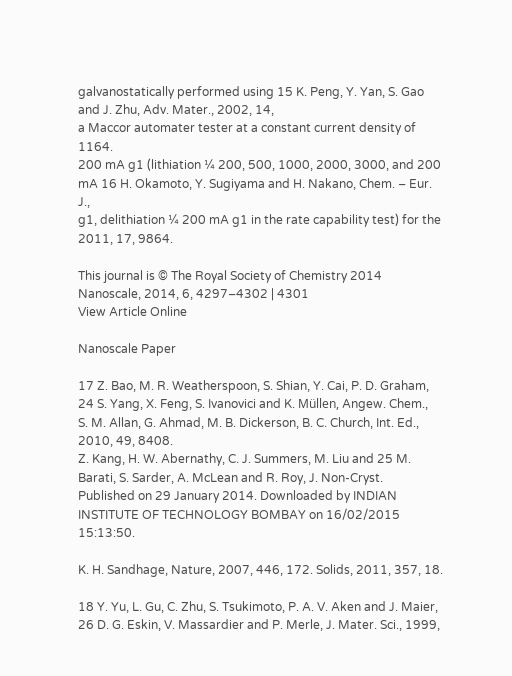galvanostatically performed using 15 K. Peng, Y. Yan, S. Gao and J. Zhu, Adv. Mater., 2002, 14,
a Maccor automater tester at a constant current density of 1164.
200 mA g1 (lithiation ¼ 200, 500, 1000, 2000, 3000, and 200 mA 16 H. Okamoto, Y. Sugiyama and H. Nakano, Chem. – Eur. J.,
g1, delithiation ¼ 200 mA g1 in the rate capability test) for the 2011, 17, 9864.

This journal is © The Royal Society of Chemistry 2014 Nanoscale, 2014, 6, 4297–4302 | 4301
View Article Online

Nanoscale Paper

17 Z. Bao, M. R. Weatherspoon, S. Shian, Y. Cai, P. D. Graham, 24 S. Yang, X. Feng, S. Ivanovici and K. Müllen, Angew. Chem.,
S. M. Allan, G. Ahmad, M. B. Dickerson, B. C. Church, Int. Ed., 2010, 49, 8408.
Z. Kang, H. W. Abernathy, C. J. Summers, M. Liu and 25 M. Barati, S. Sarder, A. McLean and R. Roy, J. Non-Cryst.
Published on 29 January 2014. Downloaded by INDIAN INSTITUTE OF TECHNOLOGY BOMBAY on 16/02/2015 15:13:50.

K. H. Sandhage, Nature, 2007, 446, 172. Solids, 2011, 357, 18.

18 Y. Yu, L. Gu, C. Zhu, S. Tsukimoto, P. A. V. Aken and J. Maier, 26 D. G. Eskin, V. Massardier and P. Merle, J. Mater. Sci., 1999,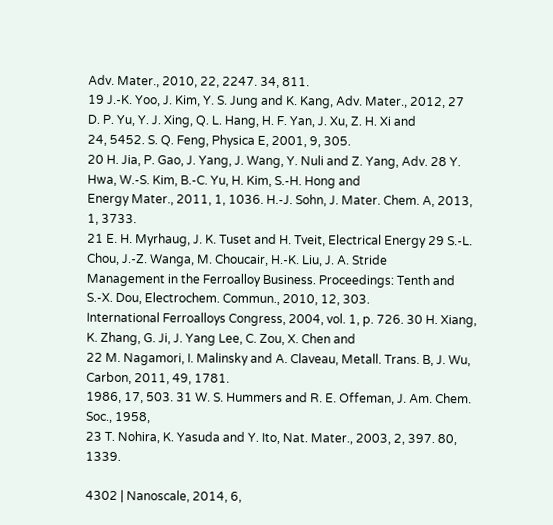Adv. Mater., 2010, 22, 2247. 34, 811.
19 J.-K. Yoo, J. Kim, Y. S. Jung and K. Kang, Adv. Mater., 2012, 27 D. P. Yu, Y. J. Xing, Q. L. Hang, H. F. Yan, J. Xu, Z. H. Xi and
24, 5452. S. Q. Feng, Physica E, 2001, 9, 305.
20 H. Jia, P. Gao, J. Yang, J. Wang, Y. Nuli and Z. Yang, Adv. 28 Y. Hwa, W.-S. Kim, B.-C. Yu, H. Kim, S.-H. Hong and
Energy Mater., 2011, 1, 1036. H.-J. Sohn, J. Mater. Chem. A, 2013, 1, 3733.
21 E. H. Myrhaug, J. K. Tuset and H. Tveit, Electrical Energy 29 S.-L. Chou, J.-Z. Wanga, M. Choucair, H.-K. Liu, J. A. Stride
Management in the Ferroalloy Business. Proceedings: Tenth and S.-X. Dou, Electrochem. Commun., 2010, 12, 303.
International Ferroalloys Congress, 2004, vol. 1, p. 726. 30 H. Xiang, K. Zhang, G. Ji, J. Yang Lee, C. Zou, X. Chen and
22 M. Nagamori, I. Malinsky and A. Claveau, Metall. Trans. B, J. Wu, Carbon, 2011, 49, 1781.
1986, 17, 503. 31 W. S. Hummers and R. E. Offeman, J. Am. Chem. Soc., 1958,
23 T. Nohira, K. Yasuda and Y. Ito, Nat. Mater., 2003, 2, 397. 80, 1339.

4302 | Nanoscale, 2014, 6,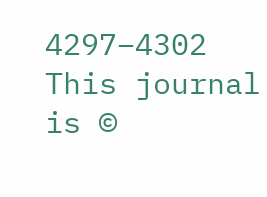4297–4302 This journal is ©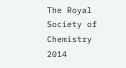The Royal Society of Chemistry 2014